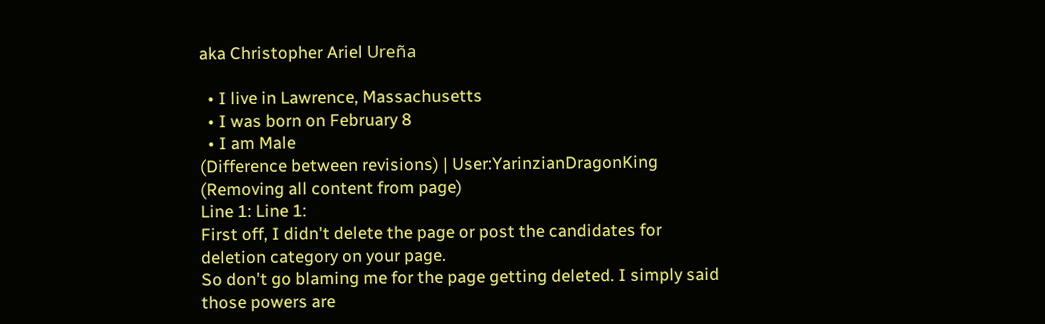aka Christopher Ariel Ureña

  • I live in Lawrence, Massachusetts
  • I was born on February 8
  • I am Male
(Difference between revisions) | User:YarinzianDragonKing
(Removing all content from page)
Line 1: Line 1:
First off, I didn't delete the page or post the candidates for deletion category on your page.
So don't go blaming me for the page getting deleted. I simply said those powers are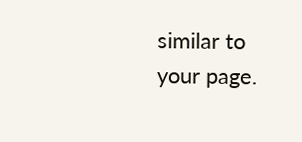similar to your page.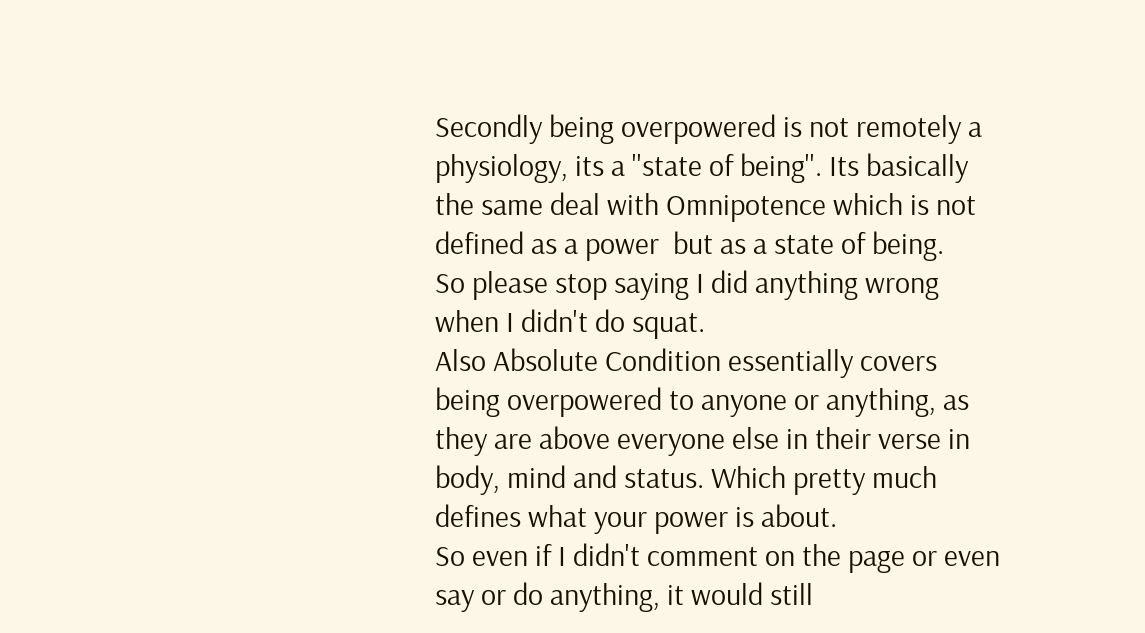Secondly being overpowered is not remotely a physiology, its a ''state of being''. Its basically the same deal with Omnipotence which is not defined as a power  but as a state of being.
So please stop saying I did anything wrong when I didn't do squat.
Also Absolute Condition essentially covers being overpowered to anyone or anything, as they are above everyone else in their verse in body, mind and status. Which pretty much defines what your power is about.
So even if I didn't comment on the page or even say or do anything, it would still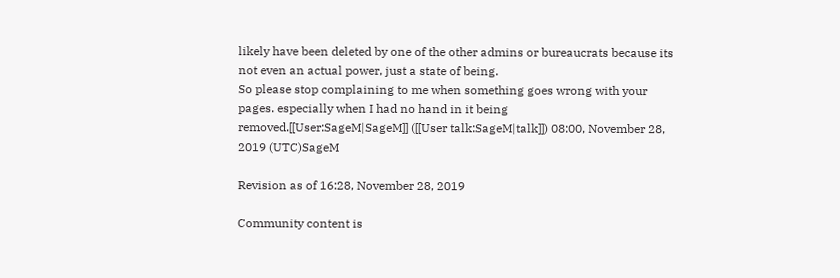likely have been deleted by one of the other admins or bureaucrats because its not even an actual power, just a state of being.
So please stop complaining to me when something goes wrong with your pages. especially when I had no hand in it being removed.[[User:SageM|SageM]] ([[User talk:SageM|talk]]) 08:00, November 28, 2019 (UTC)SageM

Revision as of 16:28, November 28, 2019

Community content is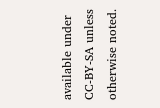available under CC-BY-SA unless otherwise noted.